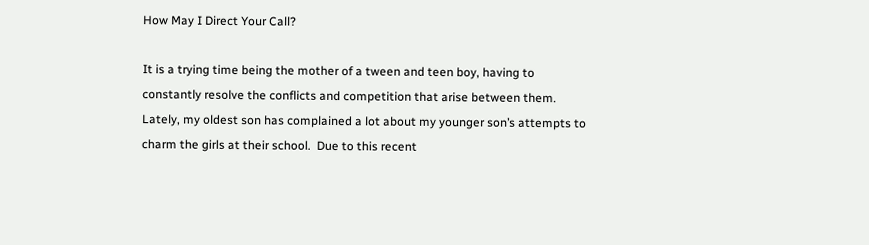How May I Direct Your Call?

It is a trying time being the mother of a tween and teen boy, having to constantly resolve the conflicts and competition that arise between them.  Lately, my oldest son has complained a lot about my younger son’s attempts to charm the girls at their school.  Due to this recent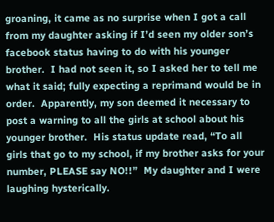groaning, it came as no surprise when I got a call from my daughter asking if I’d seen my older son’s facebook status having to do with his younger brother.  I had not seen it, so I asked her to tell me what it said; fully expecting a reprimand would be in order.  Apparently, my son deemed it necessary to post a warning to all the girls at school about his younger brother.  His status update read, “To all girls that go to my school, if my brother asks for your number, PLEASE say NO!!”  My daughter and I were laughing hysterically.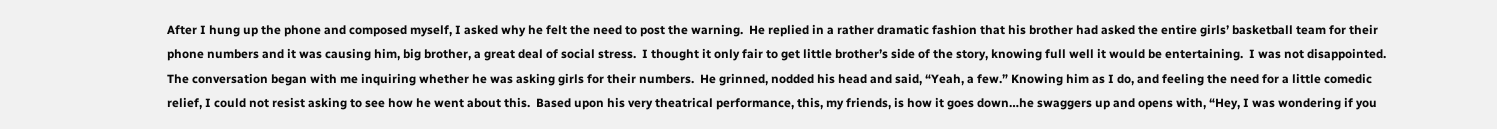After I hung up the phone and composed myself, I asked why he felt the need to post the warning.  He replied in a rather dramatic fashion that his brother had asked the entire girls’ basketball team for their phone numbers and it was causing him, big brother, a great deal of social stress.  I thought it only fair to get little brother’s side of the story, knowing full well it would be entertaining.  I was not disappointed.  The conversation began with me inquiring whether he was asking girls for their numbers.  He grinned, nodded his head and said, “Yeah, a few.” Knowing him as I do, and feeling the need for a little comedic relief, I could not resist asking to see how he went about this.  Based upon his very theatrical performance, this, my friends, is how it goes down…he swaggers up and opens with, “Hey, I was wondering if you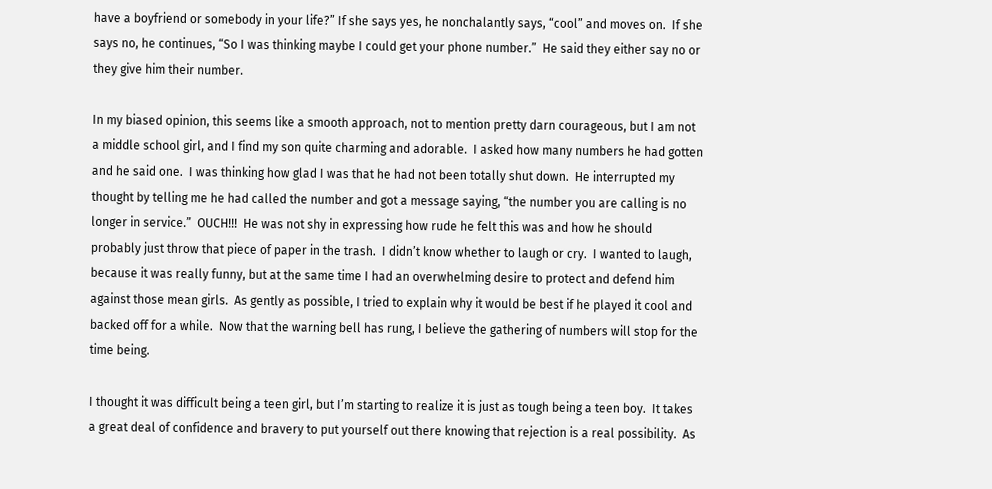have a boyfriend or somebody in your life?” If she says yes, he nonchalantly says, “cool” and moves on.  If she says no, he continues, “So I was thinking maybe I could get your phone number.”  He said they either say no or they give him their number.

In my biased opinion, this seems like a smooth approach, not to mention pretty darn courageous, but I am not a middle school girl, and I find my son quite charming and adorable.  I asked how many numbers he had gotten and he said one.  I was thinking how glad I was that he had not been totally shut down.  He interrupted my thought by telling me he had called the number and got a message saying, “the number you are calling is no longer in service.”  OUCH!!!  He was not shy in expressing how rude he felt this was and how he should probably just throw that piece of paper in the trash.  I didn’t know whether to laugh or cry.  I wanted to laugh, because it was really funny, but at the same time I had an overwhelming desire to protect and defend him against those mean girls.  As gently as possible, I tried to explain why it would be best if he played it cool and backed off for a while.  Now that the warning bell has rung, I believe the gathering of numbers will stop for the time being.

I thought it was difficult being a teen girl, but I’m starting to realize it is just as tough being a teen boy.  It takes a great deal of confidence and bravery to put yourself out there knowing that rejection is a real possibility.  As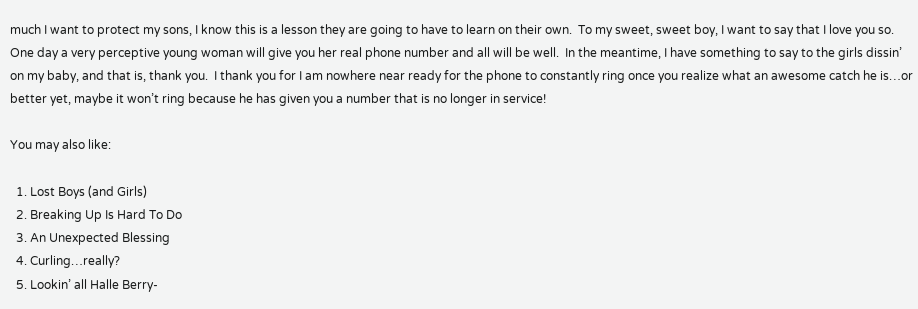much I want to protect my sons, I know this is a lesson they are going to have to learn on their own.  To my sweet, sweet boy, I want to say that I love you so.  One day a very perceptive young woman will give you her real phone number and all will be well.  In the meantime, I have something to say to the girls dissin’ on my baby, and that is, thank you.  I thank you for I am nowhere near ready for the phone to constantly ring once you realize what an awesome catch he is…or better yet, maybe it won’t ring because he has given you a number that is no longer in service!

You may also like:

  1. Lost Boys (and Girls)
  2. Breaking Up Is Hard To Do
  3. An Unexpected Blessing
  4. Curling…really?
  5. Lookin’ all Halle Berry-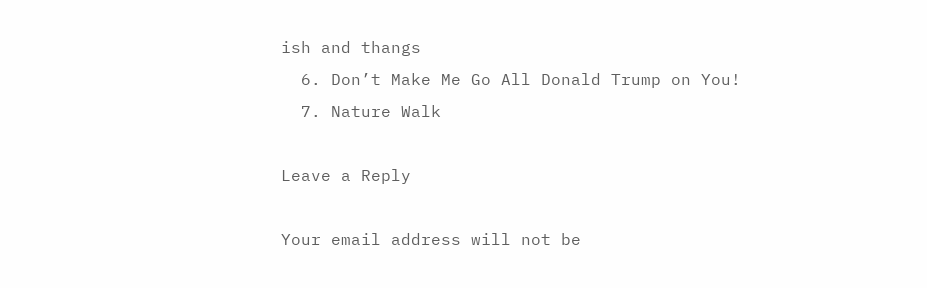ish and thangs
  6. Don’t Make Me Go All Donald Trump on You!
  7. Nature Walk

Leave a Reply

Your email address will not be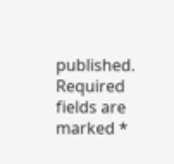published. Required fields are marked *